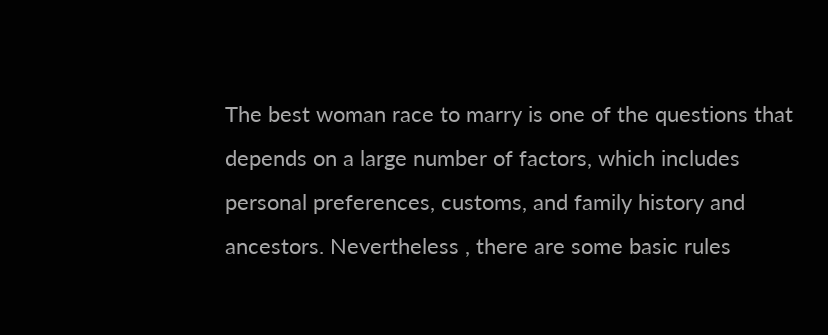The best woman race to marry is one of the questions that depends on a large number of factors, which includes personal preferences, customs, and family history and ancestors. Nevertheless , there are some basic rules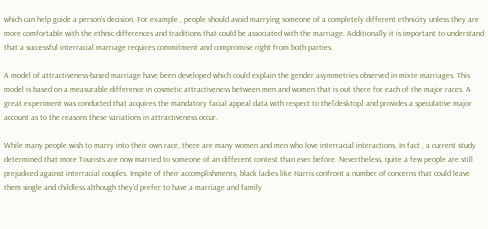which can help guide a person’s decision. For example , people should avoid marrying someone of a completely different ethnicity unless they are more comfortable with the ethnic differences and traditions that could be associated with the marriage. Additionally it is important to understand that a successful interracial marriage requires commitment and compromise right from both parties.

A model of attractiveness-based marriage have been developed which could explain the gender asymmetries observed in mixte marriages. This model is based on a measurable difference in cosmetic attractiveness between men and women that is out there for each of the major races. A great experiment was conducted that acquires the mandatory facial appeal data with respect to the[desktop] and provides a speculative major account as to the reasons these variations in attractiveness occur.

While many people wish to marry into their own race, there are many women and men who love interracial interactions. In fact , a current study determined that more Tourists are now married to someone of an different contest than ever before. Nevertheless, quite a few people are still prejudiced against interracial couples. Inspite of their accomplishments, black ladies like Harris confront a number of concerns that could leave them single and childless although they’d prefer to have a marriage and family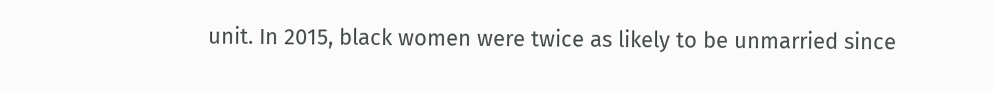unit. In 2015, black women were twice as likely to be unmarried since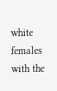white females with the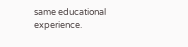same educational experience.